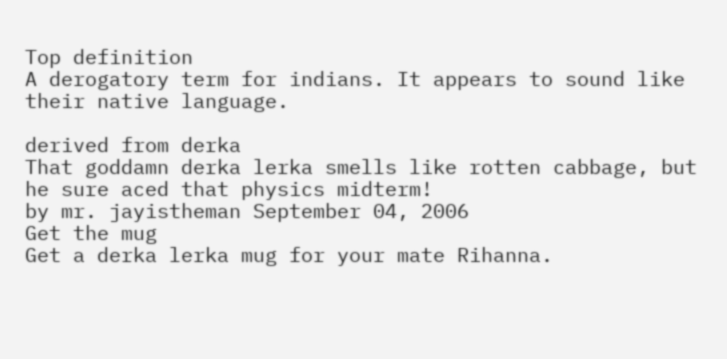Top definition
A derogatory term for indians. It appears to sound like their native language.

derived from derka
That goddamn derka lerka smells like rotten cabbage, but he sure aced that physics midterm!
by mr. jayistheman September 04, 2006
Get the mug
Get a derka lerka mug for your mate Rihanna.